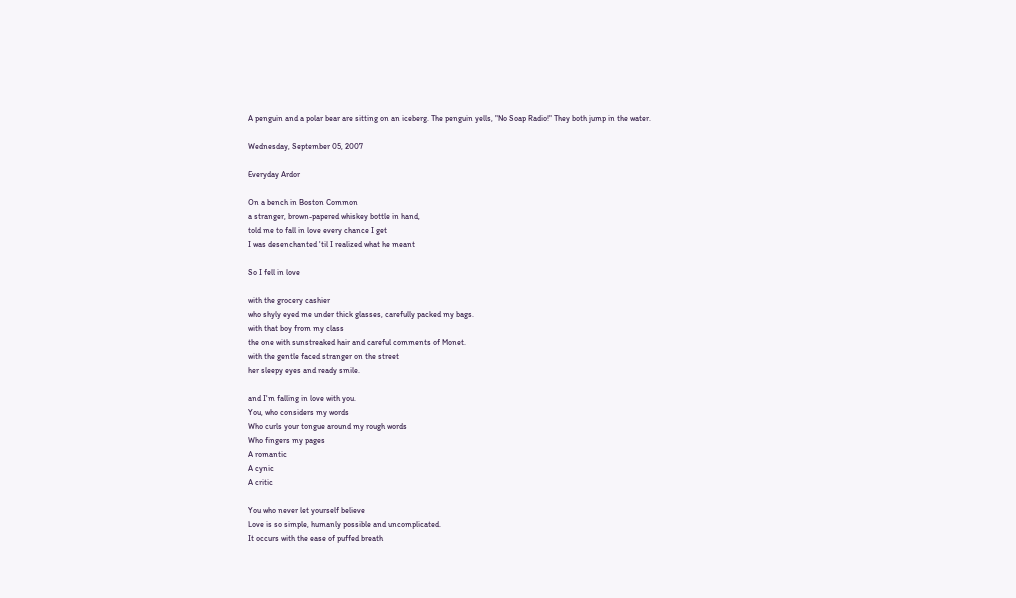A penguin and a polar bear are sitting on an iceberg. The penguin yells, "No Soap Radio!" They both jump in the water.

Wednesday, September 05, 2007

Everyday Ardor

On a bench in Boston Common
a stranger, brown-papered whiskey bottle in hand,
told me to fall in love every chance I get
I was desenchanted 'til I realized what he meant

So I fell in love

with the grocery cashier
who shyly eyed me under thick glasses, carefully packed my bags.
with that boy from my class
the one with sunstreaked hair and careful comments of Monet.
with the gentle faced stranger on the street
her sleepy eyes and ready smile.

and I'm falling in love with you.
You, who considers my words
Who curls your tongue around my rough words
Who fingers my pages
A romantic
A cynic
A critic

You who never let yourself believe
Love is so simple, humanly possible and uncomplicated.
It occurs with the ease of puffed breath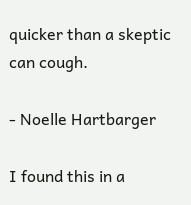quicker than a skeptic can cough.

- Noelle Hartbarger

I found this in a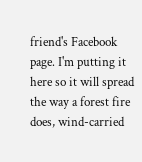friend's Facebook page. I'm putting it here so it will spread the way a forest fire does, wind-carried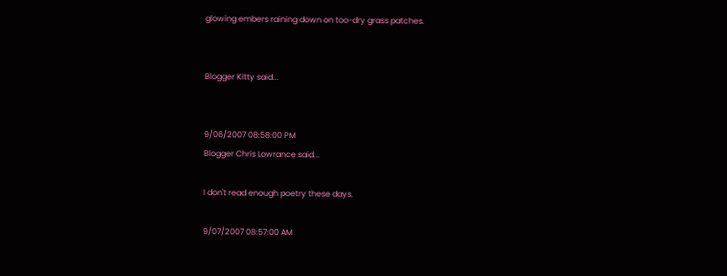glowing embers raining down on too-dry grass patches.


Blogger Kitty said...


9/06/2007 08:58:00 PM
Blogger Chris Lowrance said...

I don't read enough poetry these days.

9/07/2007 08:57:00 AM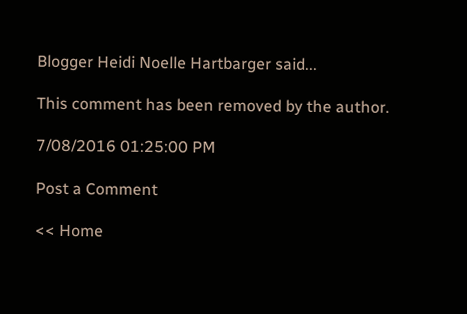Blogger Heidi Noelle Hartbarger said...

This comment has been removed by the author.

7/08/2016 01:25:00 PM

Post a Comment

<< Home